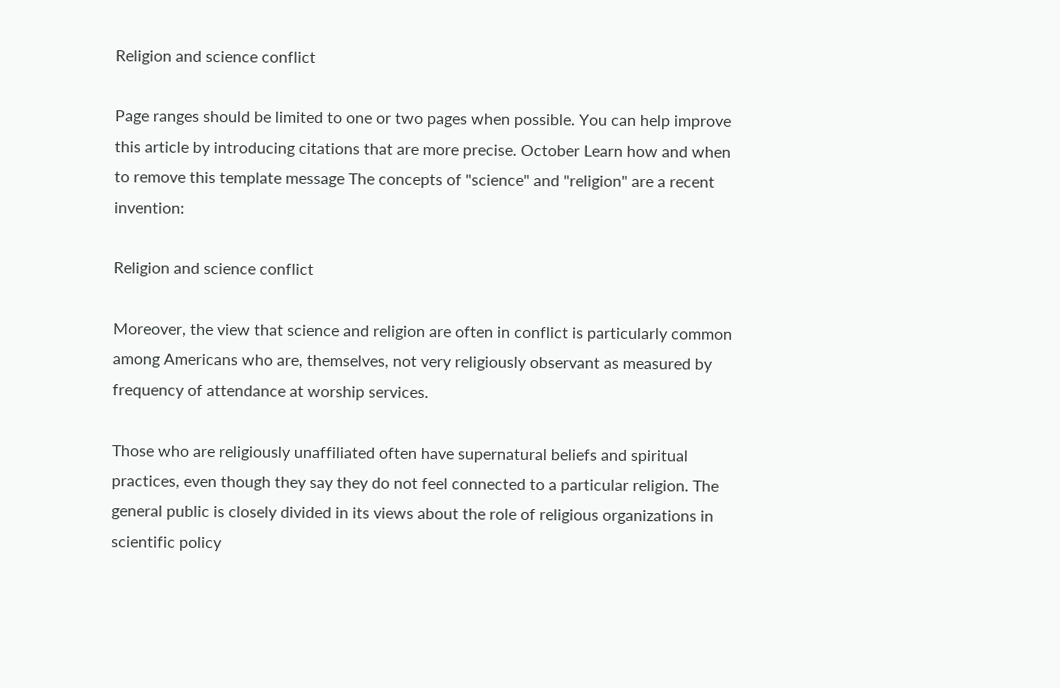Religion and science conflict

Page ranges should be limited to one or two pages when possible. You can help improve this article by introducing citations that are more precise. October Learn how and when to remove this template message The concepts of "science" and "religion" are a recent invention:

Religion and science conflict

Moreover, the view that science and religion are often in conflict is particularly common among Americans who are, themselves, not very religiously observant as measured by frequency of attendance at worship services.

Those who are religiously unaffiliated often have supernatural beliefs and spiritual practices, even though they say they do not feel connected to a particular religion. The general public is closely divided in its views about the role of religious organizations in scientific policy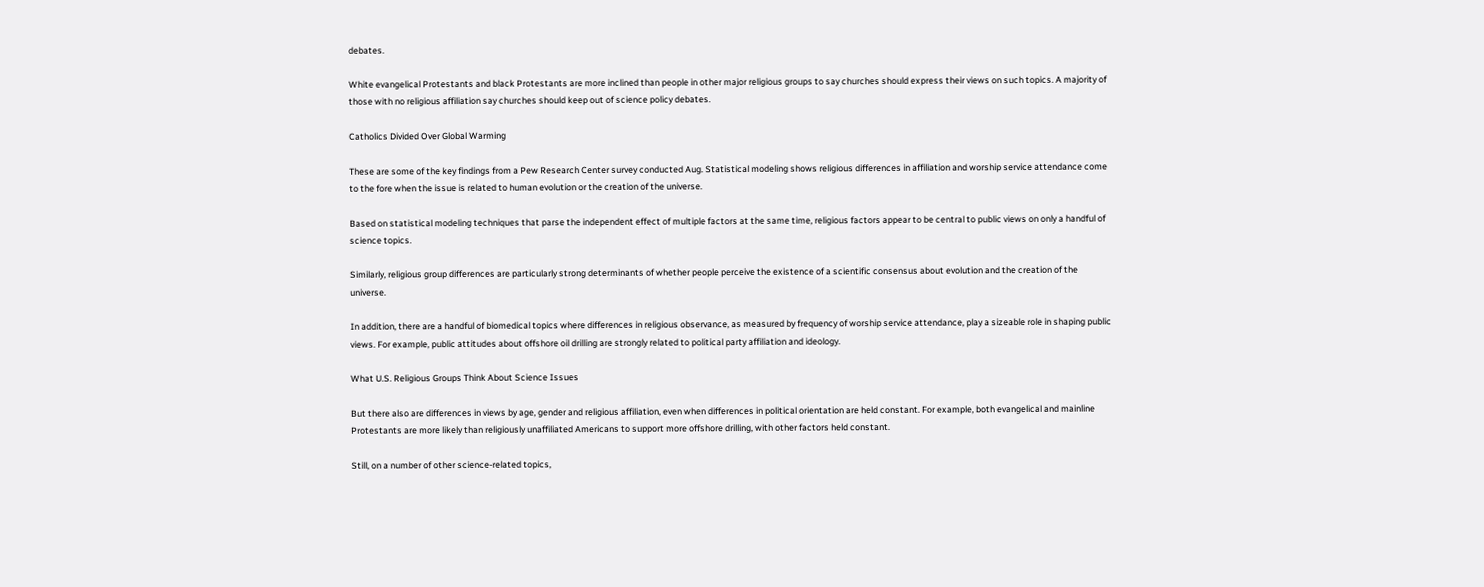debates.

White evangelical Protestants and black Protestants are more inclined than people in other major religious groups to say churches should express their views on such topics. A majority of those with no religious affiliation say churches should keep out of science policy debates.

Catholics Divided Over Global Warming

These are some of the key findings from a Pew Research Center survey conducted Aug. Statistical modeling shows religious differences in affiliation and worship service attendance come to the fore when the issue is related to human evolution or the creation of the universe.

Based on statistical modeling techniques that parse the independent effect of multiple factors at the same time, religious factors appear to be central to public views on only a handful of science topics.

Similarly, religious group differences are particularly strong determinants of whether people perceive the existence of a scientific consensus about evolution and the creation of the universe.

In addition, there are a handful of biomedical topics where differences in religious observance, as measured by frequency of worship service attendance, play a sizeable role in shaping public views. For example, public attitudes about offshore oil drilling are strongly related to political party affiliation and ideology.

What U.S. Religious Groups Think About Science Issues

But there also are differences in views by age, gender and religious affiliation, even when differences in political orientation are held constant. For example, both evangelical and mainline Protestants are more likely than religiously unaffiliated Americans to support more offshore drilling, with other factors held constant.

Still, on a number of other science-related topics,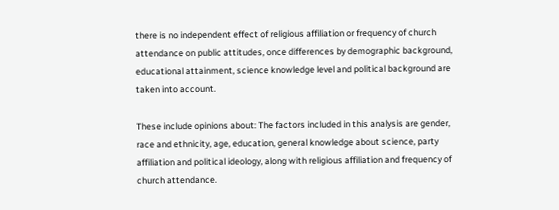there is no independent effect of religious affiliation or frequency of church attendance on public attitudes, once differences by demographic background, educational attainment, science knowledge level and political background are taken into account.

These include opinions about: The factors included in this analysis are gender, race and ethnicity, age, education, general knowledge about science, party affiliation and political ideology, along with religious affiliation and frequency of church attendance.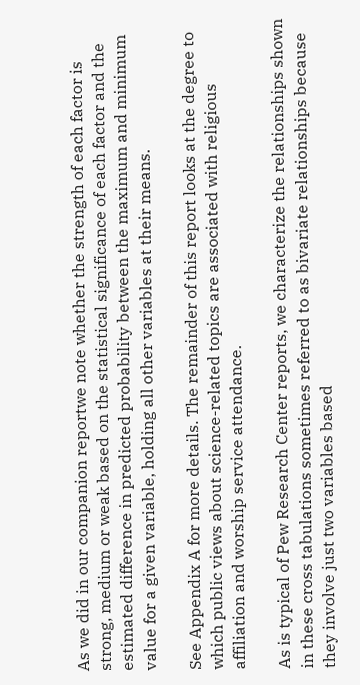As we did in our companion reportwe note whether the strength of each factor is strong, medium or weak based on the statistical significance of each factor and the estimated difference in predicted probability between the maximum and minimum value for a given variable, holding all other variables at their means.

See Appendix A for more details. The remainder of this report looks at the degree to which public views about science-related topics are associated with religious affiliation and worship service attendance.

As is typical of Pew Research Center reports, we characterize the relationships shown in these cross tabulations sometimes referred to as bivariate relationships because they involve just two variables based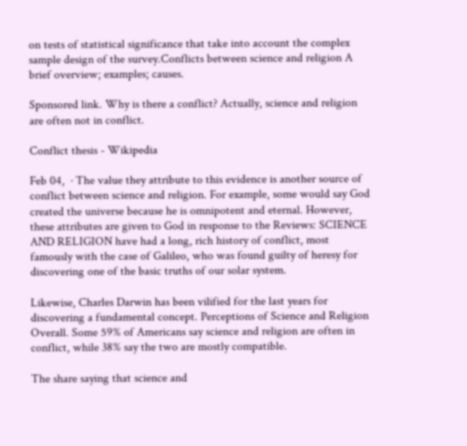on tests of statistical significance that take into account the complex sample design of the survey.Conflicts between science and religion A brief overview; examples; causes.

Sponsored link. Why is there a conflict? Actually, science and religion are often not in conflict.

Conflict thesis - Wikipedia

Feb 04,  · The value they attribute to this evidence is another source of conflict between science and religion. For example, some would say God created the universe because he is omnipotent and eternal. However, these attributes are given to God in response to the Reviews: SCIENCE AND RELIGION have had a long, rich history of conflict, most famously with the case of Galileo, who was found guilty of heresy for discovering one of the basic truths of our solar system.

Likewise, Charles Darwin has been vilified for the last years for discovering a fundamental concept. Perceptions of Science and Religion Overall. Some 59% of Americans say science and religion are often in conflict, while 38% say the two are mostly compatible.

The share saying that science and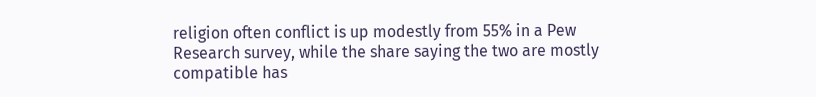religion often conflict is up modestly from 55% in a Pew Research survey, while the share saying the two are mostly compatible has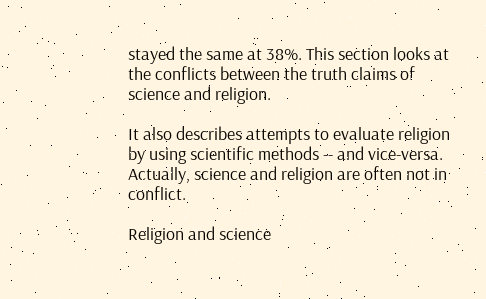stayed the same at 38%. This section looks at the conflicts between the truth claims of science and religion.

It also describes attempts to evaluate religion by using scientific methods -- and vice-versa. Actually, science and religion are often not in conflict.

Religion and science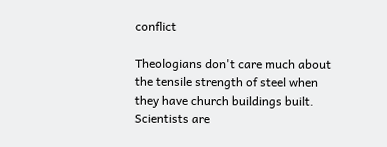conflict

Theologians don't care much about the tensile strength of steel when they have church buildings built. Scientists are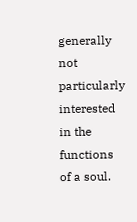generally not particularly interested in the functions of a soul.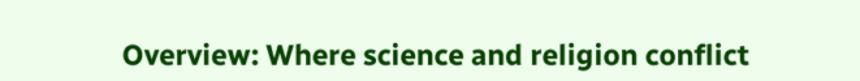Overview: Where science and religion conflict